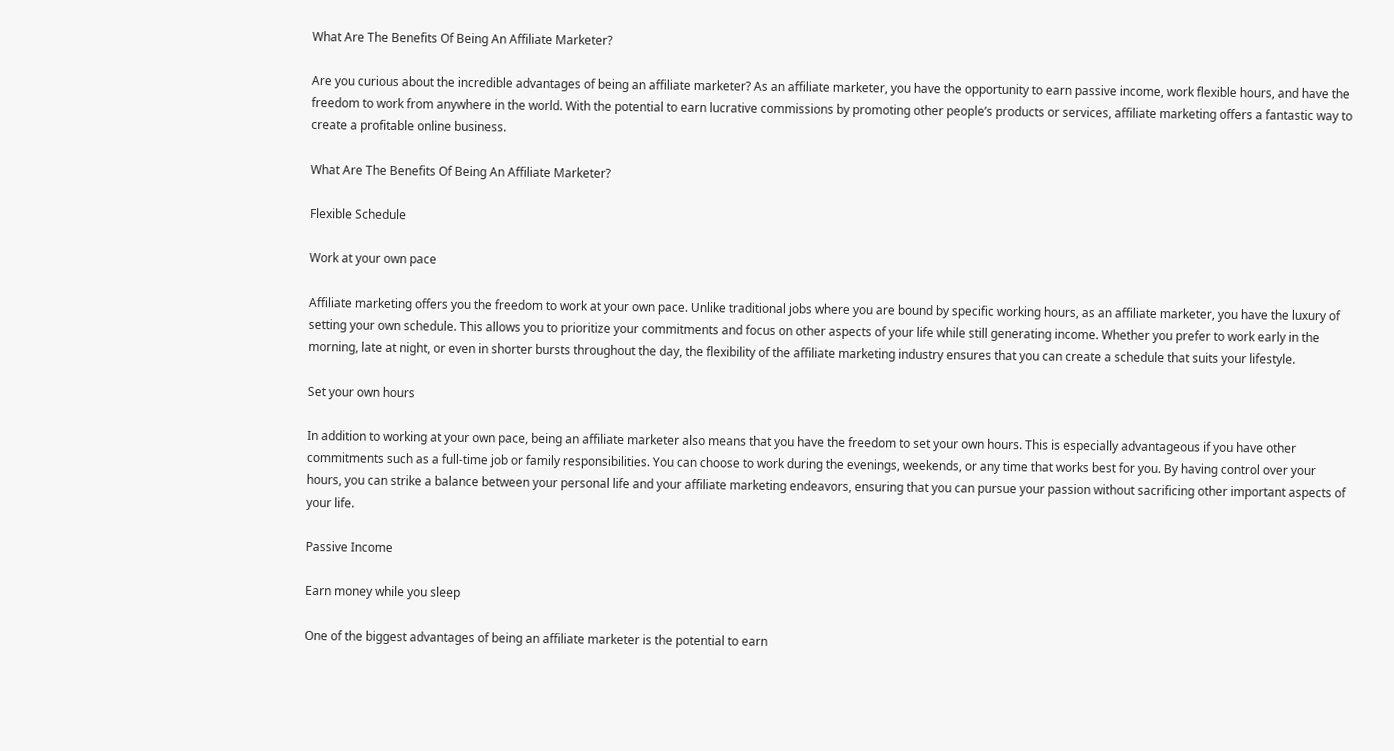What Are The Benefits Of Being An Affiliate Marketer?

Are you curious about the incredible advantages of being an affiliate marketer? As an affiliate marketer, you have the opportunity to earn passive income, work flexible hours, and have the freedom to work from anywhere in the world. With the potential to earn lucrative commissions by promoting other people’s products or services, affiliate marketing offers a fantastic way to create a profitable online business.

What Are The Benefits Of Being An Affiliate Marketer?

Flexible Schedule

Work at your own pace

Affiliate marketing offers you the freedom to work at your own pace. Unlike traditional jobs where you are bound by specific working hours, as an affiliate marketer, you have the luxury of setting your own schedule. This allows you to prioritize your commitments and focus on other aspects of your life while still generating income. Whether you prefer to work early in the morning, late at night, or even in shorter bursts throughout the day, the flexibility of the affiliate marketing industry ensures that you can create a schedule that suits your lifestyle.

Set your own hours

In addition to working at your own pace, being an affiliate marketer also means that you have the freedom to set your own hours. This is especially advantageous if you have other commitments such as a full-time job or family responsibilities. You can choose to work during the evenings, weekends, or any time that works best for you. By having control over your hours, you can strike a balance between your personal life and your affiliate marketing endeavors, ensuring that you can pursue your passion without sacrificing other important aspects of your life.

Passive Income

Earn money while you sleep

One of the biggest advantages of being an affiliate marketer is the potential to earn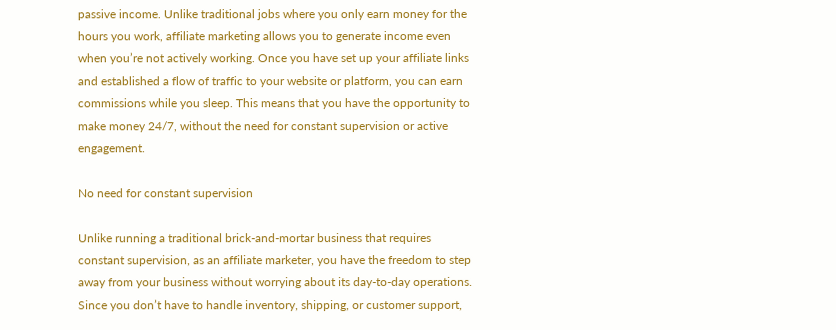passive income. Unlike traditional jobs where you only earn money for the hours you work, affiliate marketing allows you to generate income even when you’re not actively working. Once you have set up your affiliate links and established a flow of traffic to your website or platform, you can earn commissions while you sleep. This means that you have the opportunity to make money 24/7, without the need for constant supervision or active engagement.

No need for constant supervision

Unlike running a traditional brick-and-mortar business that requires constant supervision, as an affiliate marketer, you have the freedom to step away from your business without worrying about its day-to-day operations. Since you don’t have to handle inventory, shipping, or customer support,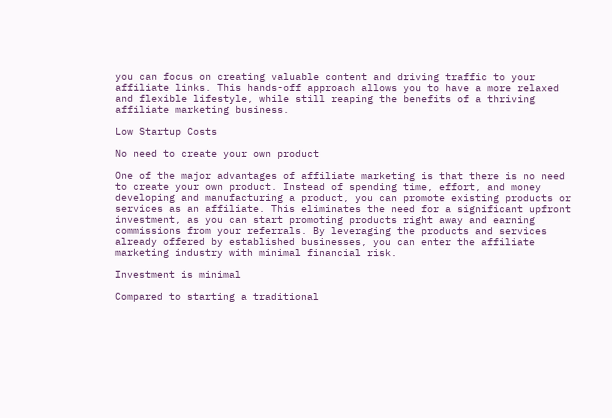you can focus on creating valuable content and driving traffic to your affiliate links. This hands-off approach allows you to have a more relaxed and flexible lifestyle, while still reaping the benefits of a thriving affiliate marketing business.

Low Startup Costs

No need to create your own product

One of the major advantages of affiliate marketing is that there is no need to create your own product. Instead of spending time, effort, and money developing and manufacturing a product, you can promote existing products or services as an affiliate. This eliminates the need for a significant upfront investment, as you can start promoting products right away and earning commissions from your referrals. By leveraging the products and services already offered by established businesses, you can enter the affiliate marketing industry with minimal financial risk.

Investment is minimal

Compared to starting a traditional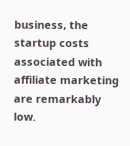business, the startup costs associated with affiliate marketing are remarkably low.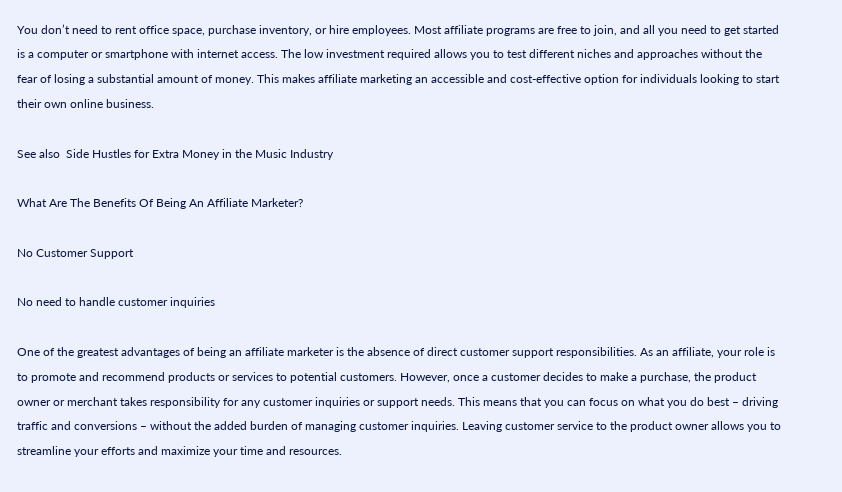You don’t need to rent office space, purchase inventory, or hire employees. Most affiliate programs are free to join, and all you need to get started is a computer or smartphone with internet access. The low investment required allows you to test different niches and approaches without the fear of losing a substantial amount of money. This makes affiliate marketing an accessible and cost-effective option for individuals looking to start their own online business.

See also  Side Hustles for Extra Money in the Music Industry

What Are The Benefits Of Being An Affiliate Marketer?

No Customer Support

No need to handle customer inquiries

One of the greatest advantages of being an affiliate marketer is the absence of direct customer support responsibilities. As an affiliate, your role is to promote and recommend products or services to potential customers. However, once a customer decides to make a purchase, the product owner or merchant takes responsibility for any customer inquiries or support needs. This means that you can focus on what you do best – driving traffic and conversions – without the added burden of managing customer inquiries. Leaving customer service to the product owner allows you to streamline your efforts and maximize your time and resources.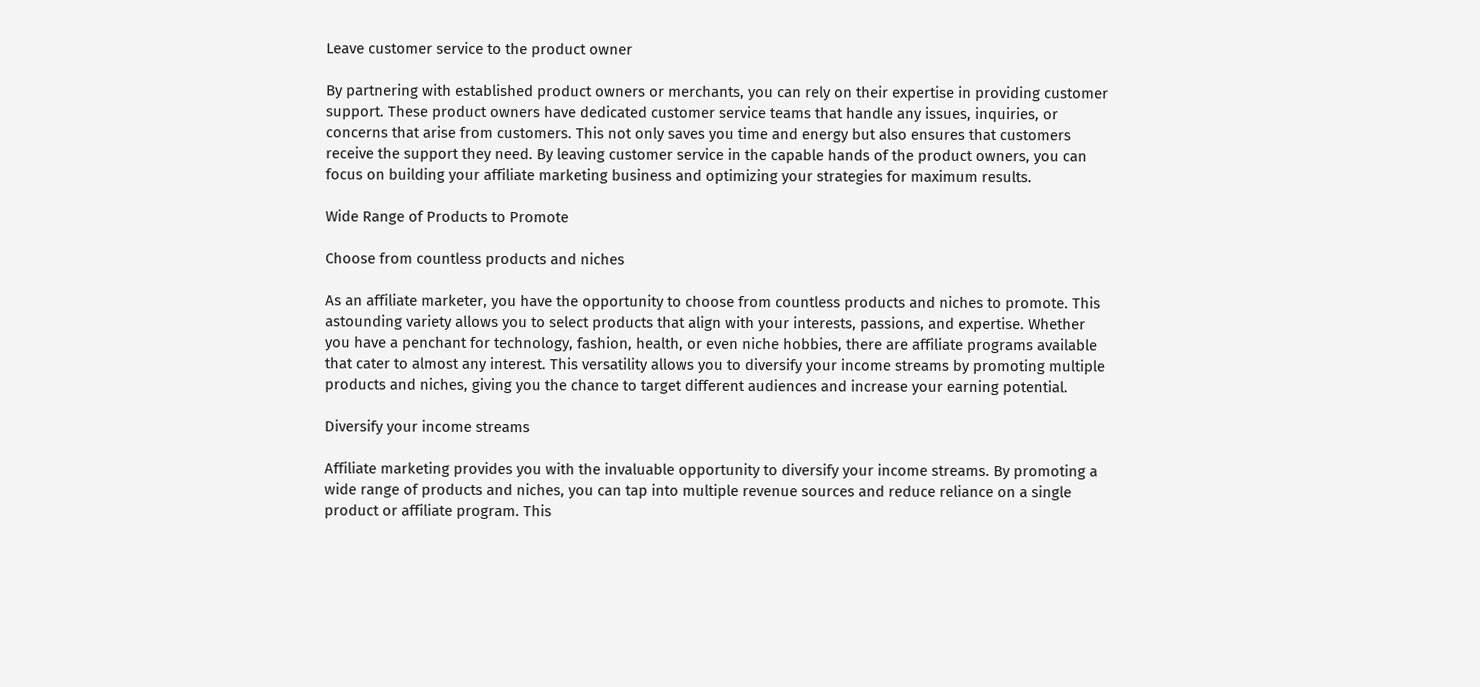Leave customer service to the product owner

By partnering with established product owners or merchants, you can rely on their expertise in providing customer support. These product owners have dedicated customer service teams that handle any issues, inquiries, or concerns that arise from customers. This not only saves you time and energy but also ensures that customers receive the support they need. By leaving customer service in the capable hands of the product owners, you can focus on building your affiliate marketing business and optimizing your strategies for maximum results.

Wide Range of Products to Promote

Choose from countless products and niches

As an affiliate marketer, you have the opportunity to choose from countless products and niches to promote. This astounding variety allows you to select products that align with your interests, passions, and expertise. Whether you have a penchant for technology, fashion, health, or even niche hobbies, there are affiliate programs available that cater to almost any interest. This versatility allows you to diversify your income streams by promoting multiple products and niches, giving you the chance to target different audiences and increase your earning potential.

Diversify your income streams

Affiliate marketing provides you with the invaluable opportunity to diversify your income streams. By promoting a wide range of products and niches, you can tap into multiple revenue sources and reduce reliance on a single product or affiliate program. This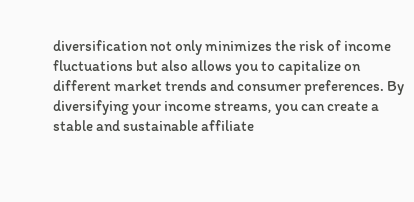diversification not only minimizes the risk of income fluctuations but also allows you to capitalize on different market trends and consumer preferences. By diversifying your income streams, you can create a stable and sustainable affiliate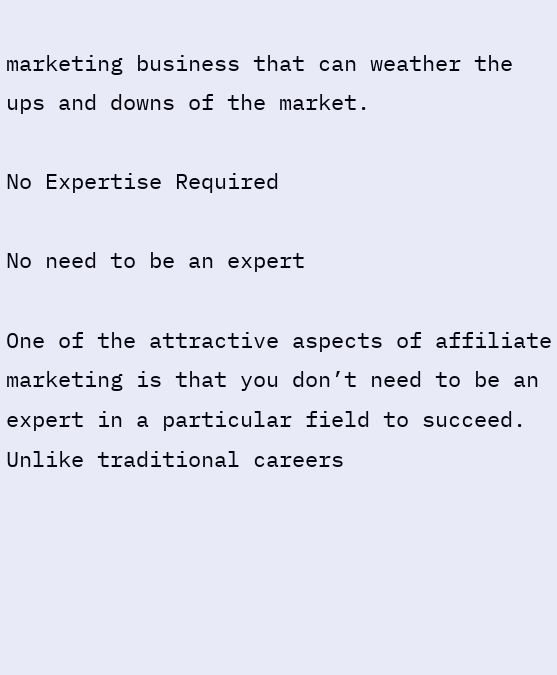marketing business that can weather the ups and downs of the market.

No Expertise Required

No need to be an expert

One of the attractive aspects of affiliate marketing is that you don’t need to be an expert in a particular field to succeed. Unlike traditional careers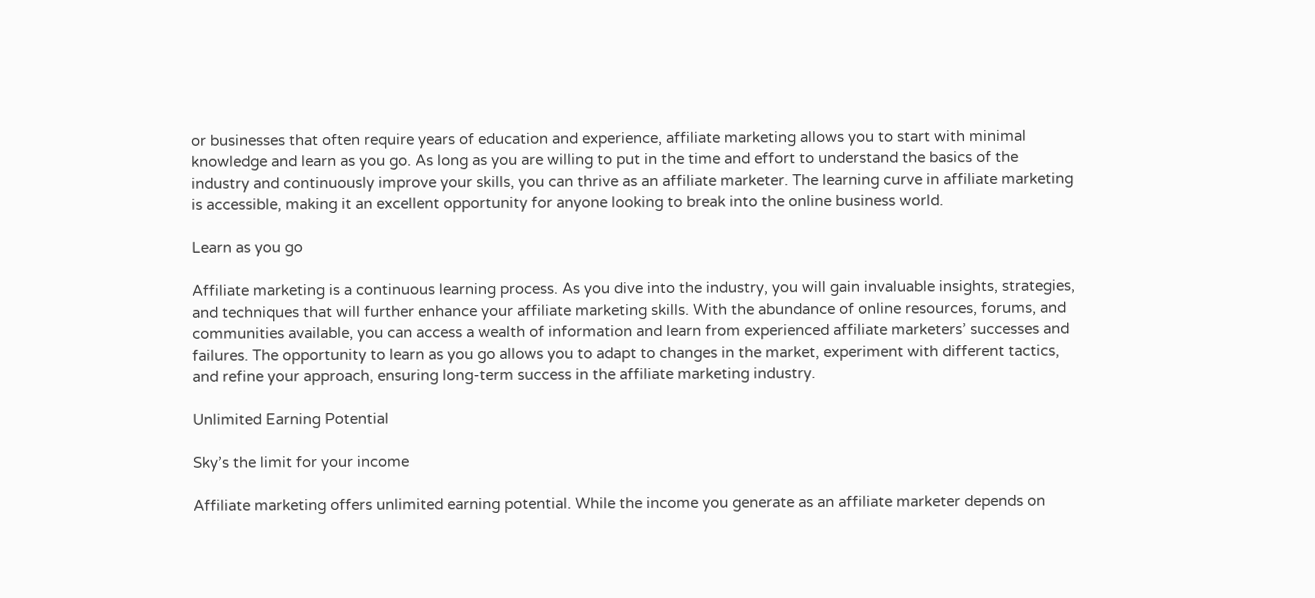or businesses that often require years of education and experience, affiliate marketing allows you to start with minimal knowledge and learn as you go. As long as you are willing to put in the time and effort to understand the basics of the industry and continuously improve your skills, you can thrive as an affiliate marketer. The learning curve in affiliate marketing is accessible, making it an excellent opportunity for anyone looking to break into the online business world.

Learn as you go

Affiliate marketing is a continuous learning process. As you dive into the industry, you will gain invaluable insights, strategies, and techniques that will further enhance your affiliate marketing skills. With the abundance of online resources, forums, and communities available, you can access a wealth of information and learn from experienced affiliate marketers’ successes and failures. The opportunity to learn as you go allows you to adapt to changes in the market, experiment with different tactics, and refine your approach, ensuring long-term success in the affiliate marketing industry.

Unlimited Earning Potential

Sky’s the limit for your income

Affiliate marketing offers unlimited earning potential. While the income you generate as an affiliate marketer depends on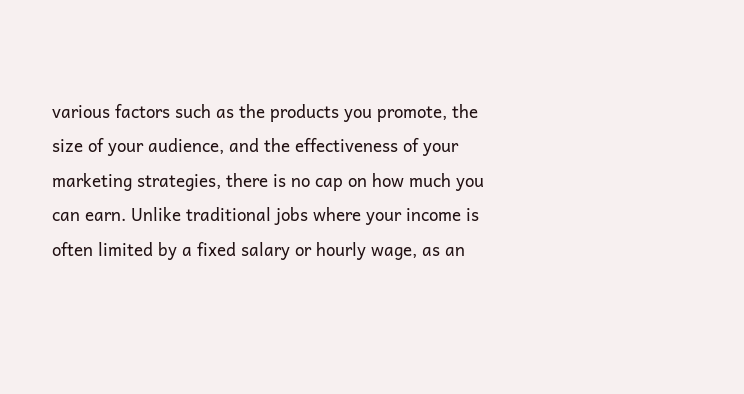various factors such as the products you promote, the size of your audience, and the effectiveness of your marketing strategies, there is no cap on how much you can earn. Unlike traditional jobs where your income is often limited by a fixed salary or hourly wage, as an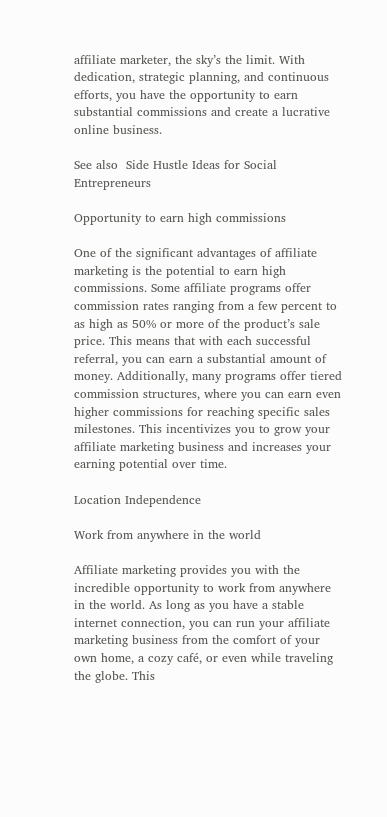affiliate marketer, the sky’s the limit. With dedication, strategic planning, and continuous efforts, you have the opportunity to earn substantial commissions and create a lucrative online business.

See also  Side Hustle Ideas for Social Entrepreneurs

Opportunity to earn high commissions

One of the significant advantages of affiliate marketing is the potential to earn high commissions. Some affiliate programs offer commission rates ranging from a few percent to as high as 50% or more of the product’s sale price. This means that with each successful referral, you can earn a substantial amount of money. Additionally, many programs offer tiered commission structures, where you can earn even higher commissions for reaching specific sales milestones. This incentivizes you to grow your affiliate marketing business and increases your earning potential over time.

Location Independence

Work from anywhere in the world

Affiliate marketing provides you with the incredible opportunity to work from anywhere in the world. As long as you have a stable internet connection, you can run your affiliate marketing business from the comfort of your own home, a cozy café, or even while traveling the globe. This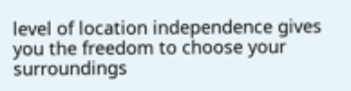level of location independence gives you the freedom to choose your surroundings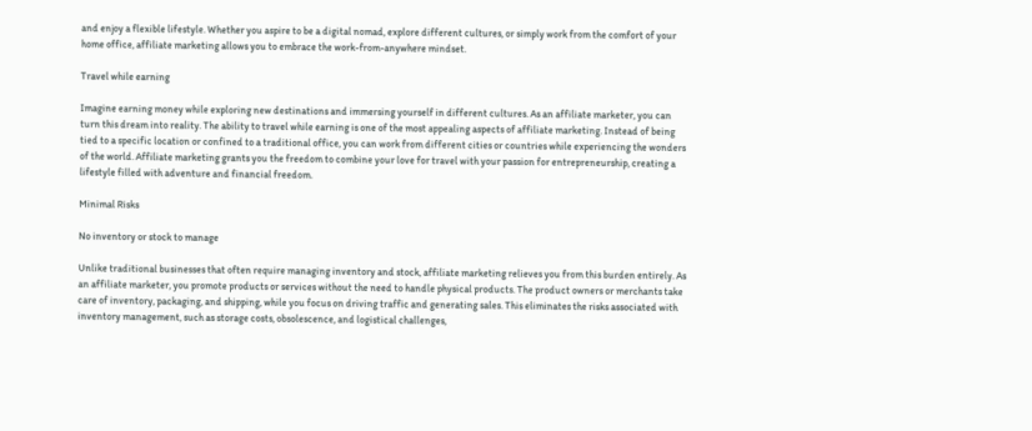and enjoy a flexible lifestyle. Whether you aspire to be a digital nomad, explore different cultures, or simply work from the comfort of your home office, affiliate marketing allows you to embrace the work-from-anywhere mindset.

Travel while earning

Imagine earning money while exploring new destinations and immersing yourself in different cultures. As an affiliate marketer, you can turn this dream into reality. The ability to travel while earning is one of the most appealing aspects of affiliate marketing. Instead of being tied to a specific location or confined to a traditional office, you can work from different cities or countries while experiencing the wonders of the world. Affiliate marketing grants you the freedom to combine your love for travel with your passion for entrepreneurship, creating a lifestyle filled with adventure and financial freedom.

Minimal Risks

No inventory or stock to manage

Unlike traditional businesses that often require managing inventory and stock, affiliate marketing relieves you from this burden entirely. As an affiliate marketer, you promote products or services without the need to handle physical products. The product owners or merchants take care of inventory, packaging, and shipping, while you focus on driving traffic and generating sales. This eliminates the risks associated with inventory management, such as storage costs, obsolescence, and logistical challenges,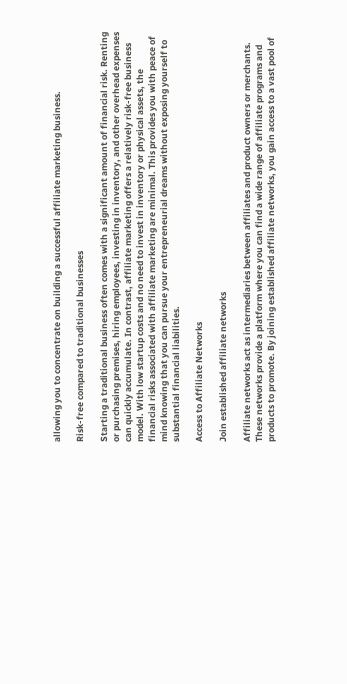allowing you to concentrate on building a successful affiliate marketing business.

Risk-free compared to traditional businesses

Starting a traditional business often comes with a significant amount of financial risk. Renting or purchasing premises, hiring employees, investing in inventory, and other overhead expenses can quickly accumulate. In contrast, affiliate marketing offers a relatively risk-free business model. With low startup costs and no need to invest in inventory or physical assets, the financial risks associated with affiliate marketing are minimal. This provides you with peace of mind knowing that you can pursue your entrepreneurial dreams without exposing yourself to substantial financial liabilities.

Access to Affiliate Networks

Join established affiliate networks

Affiliate networks act as intermediaries between affiliates and product owners or merchants. These networks provide a platform where you can find a wide range of affiliate programs and products to promote. By joining established affiliate networks, you gain access to a vast pool of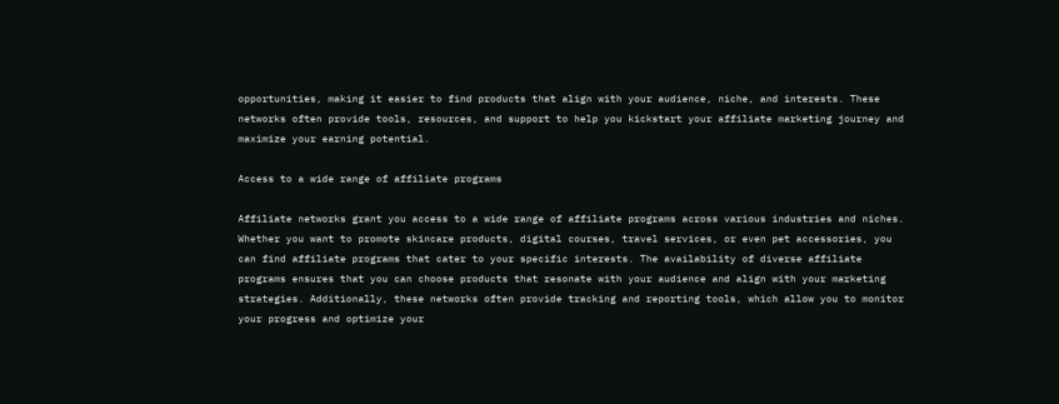opportunities, making it easier to find products that align with your audience, niche, and interests. These networks often provide tools, resources, and support to help you kickstart your affiliate marketing journey and maximize your earning potential.

Access to a wide range of affiliate programs

Affiliate networks grant you access to a wide range of affiliate programs across various industries and niches. Whether you want to promote skincare products, digital courses, travel services, or even pet accessories, you can find affiliate programs that cater to your specific interests. The availability of diverse affiliate programs ensures that you can choose products that resonate with your audience and align with your marketing strategies. Additionally, these networks often provide tracking and reporting tools, which allow you to monitor your progress and optimize your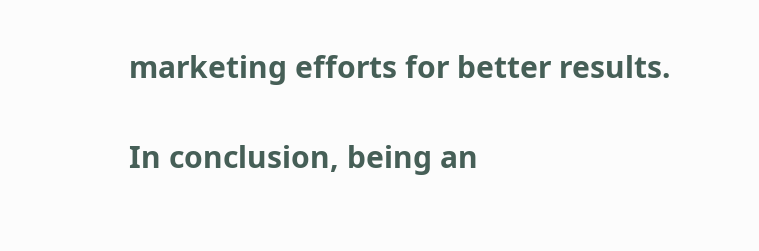marketing efforts for better results.

In conclusion, being an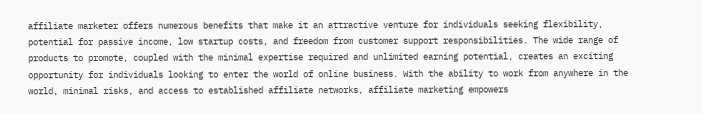affiliate marketer offers numerous benefits that make it an attractive venture for individuals seeking flexibility, potential for passive income, low startup costs, and freedom from customer support responsibilities. The wide range of products to promote, coupled with the minimal expertise required and unlimited earning potential, creates an exciting opportunity for individuals looking to enter the world of online business. With the ability to work from anywhere in the world, minimal risks, and access to established affiliate networks, affiliate marketing empowers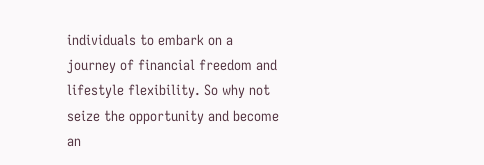individuals to embark on a journey of financial freedom and lifestyle flexibility. So why not seize the opportunity and become an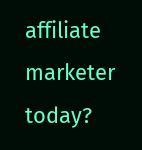affiliate marketer today?